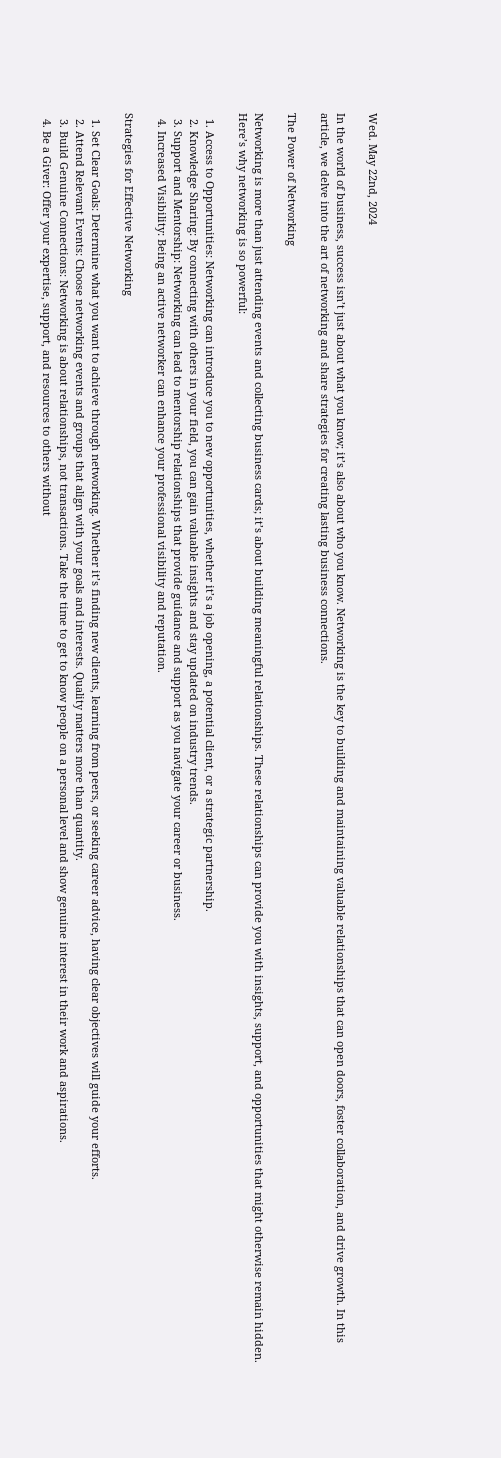Wed. May 22nd, 2024

In the world of business, success isn’t just about what you know; it’s also about who you know. Networking is the key to building and maintaining valuable relationships that can open doors, foster collaboration, and drive growth. In this article, we delve into the art of networking and share strategies for creating lasting business connections.

The Power of Networking

Networking is more than just attending events and collecting business cards; it’s about building meaningful relationships. These relationships can provide you with insights, support, and opportunities that might otherwise remain hidden. Here’s why networking is so powerful:

  1. Access to Opportunities: Networking can introduce you to new opportunities, whether it’s a job opening, a potential client, or a strategic partnership.
  2. Knowledge Sharing: By connecting with others in your field, you can gain valuable insights and stay updated on industry trends.
  3. Support and Mentorship: Networking can lead to mentorship relationships that provide guidance and support as you navigate your career or business.
  4. Increased Visibility: Being an active networker can enhance your professional visibility and reputation.

Strategies for Effective Networking

  1. Set Clear Goals: Determine what you want to achieve through networking. Whether it’s finding new clients, learning from peers, or seeking career advice, having clear objectives will guide your efforts.
  2. Attend Relevant Events: Choose networking events and groups that align with your goals and interests. Quality matters more than quantity.
  3. Build Genuine Connections: Networking is about relationships, not transactions. Take the time to get to know people on a personal level and show genuine interest in their work and aspirations.
  4. Be a Giver: Offer your expertise, support, and resources to others without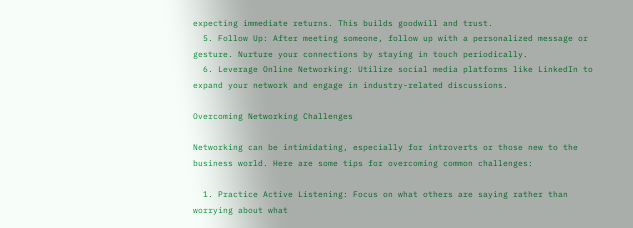expecting immediate returns. This builds goodwill and trust.
  5. Follow Up: After meeting someone, follow up with a personalized message or gesture. Nurture your connections by staying in touch periodically.
  6. Leverage Online Networking: Utilize social media platforms like LinkedIn to expand your network and engage in industry-related discussions.

Overcoming Networking Challenges

Networking can be intimidating, especially for introverts or those new to the business world. Here are some tips for overcoming common challenges:

  1. Practice Active Listening: Focus on what others are saying rather than worrying about what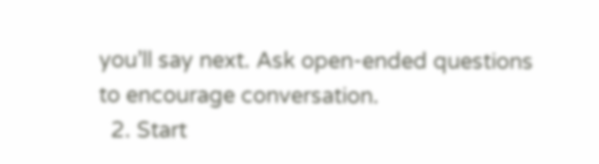you’ll say next. Ask open-ended questions to encourage conversation.
  2. Start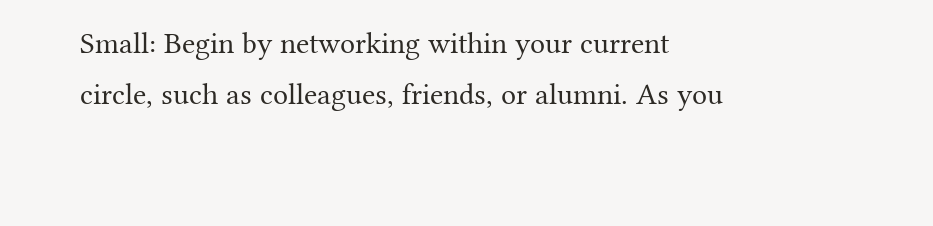Small: Begin by networking within your current circle, such as colleagues, friends, or alumni. As you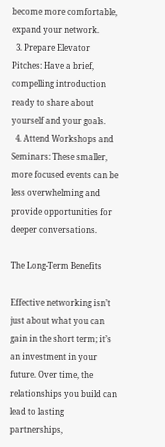become more comfortable, expand your network.
  3. Prepare Elevator Pitches: Have a brief, compelling introduction ready to share about yourself and your goals.
  4. Attend Workshops and Seminars: These smaller, more focused events can be less overwhelming and provide opportunities for deeper conversations.

The Long-Term Benefits

Effective networking isn’t just about what you can gain in the short term; it’s an investment in your future. Over time, the relationships you build can lead to lasting partnerships,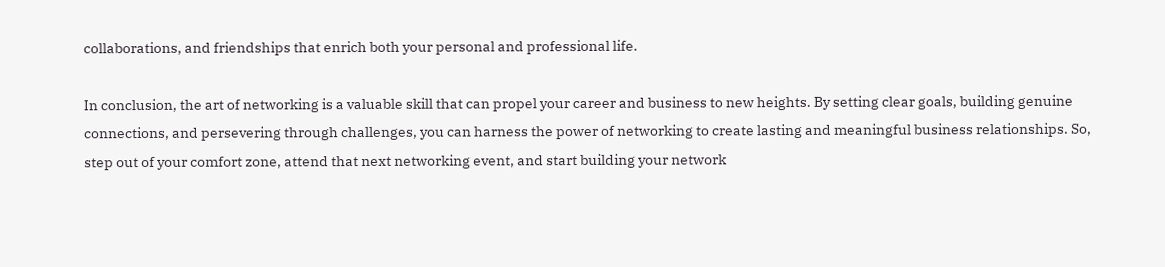collaborations, and friendships that enrich both your personal and professional life.

In conclusion, the art of networking is a valuable skill that can propel your career and business to new heights. By setting clear goals, building genuine connections, and persevering through challenges, you can harness the power of networking to create lasting and meaningful business relationships. So, step out of your comfort zone, attend that next networking event, and start building your network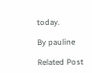today.

By pauline

Related Post